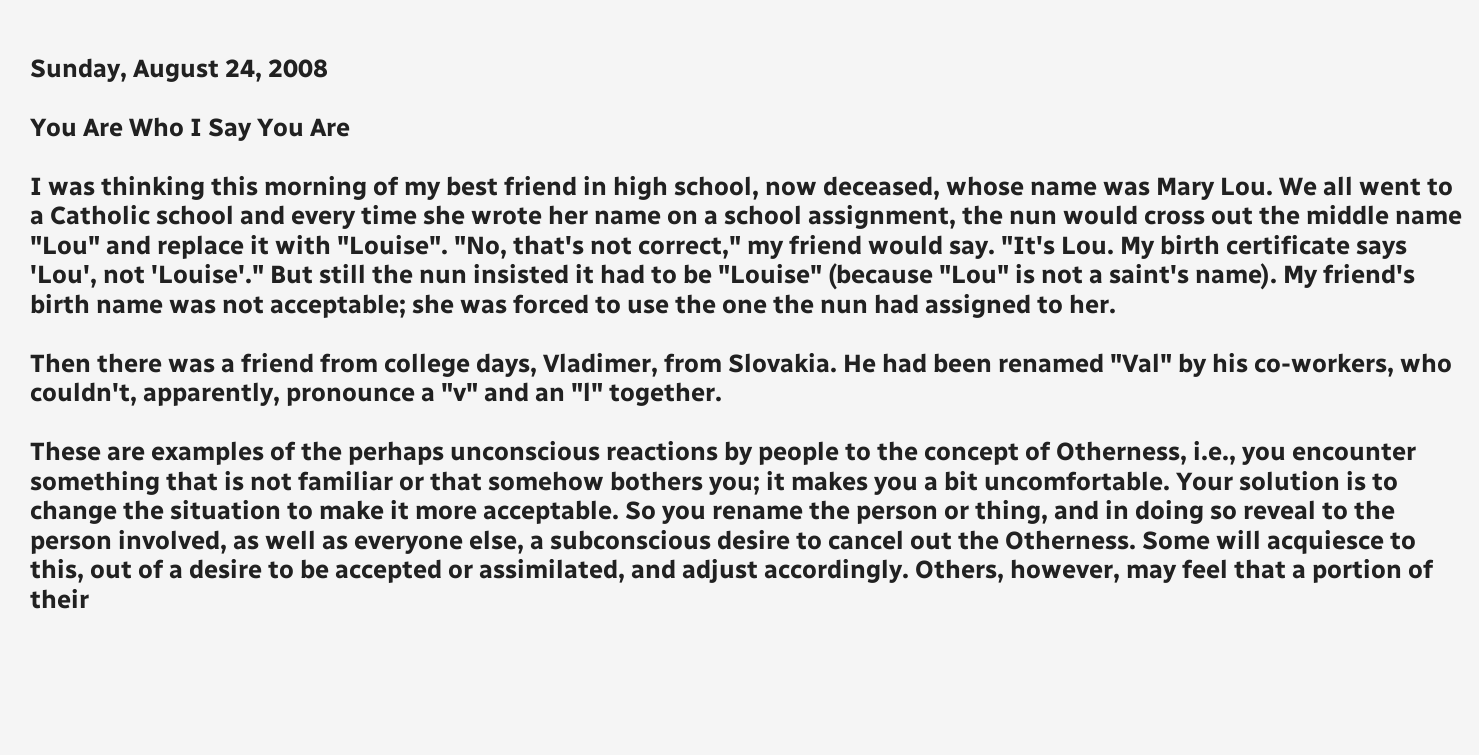Sunday, August 24, 2008

You Are Who I Say You Are

I was thinking this morning of my best friend in high school, now deceased, whose name was Mary Lou. We all went to a Catholic school and every time she wrote her name on a school assignment, the nun would cross out the middle name "Lou" and replace it with "Louise". "No, that's not correct," my friend would say. "It's Lou. My birth certificate says 'Lou', not 'Louise'." But still the nun insisted it had to be "Louise" (because "Lou" is not a saint's name). My friend's birth name was not acceptable; she was forced to use the one the nun had assigned to her.

Then there was a friend from college days, Vladimer, from Slovakia. He had been renamed "Val" by his co-workers, who couldn't, apparently, pronounce a "v" and an "l" together.

These are examples of the perhaps unconscious reactions by people to the concept of Otherness, i.e., you encounter something that is not familiar or that somehow bothers you; it makes you a bit uncomfortable. Your solution is to change the situation to make it more acceptable. So you rename the person or thing, and in doing so reveal to the person involved, as well as everyone else, a subconscious desire to cancel out the Otherness. Some will acquiesce to this, out of a desire to be accepted or assimilated, and adjust accordingly. Others, however, may feel that a portion of their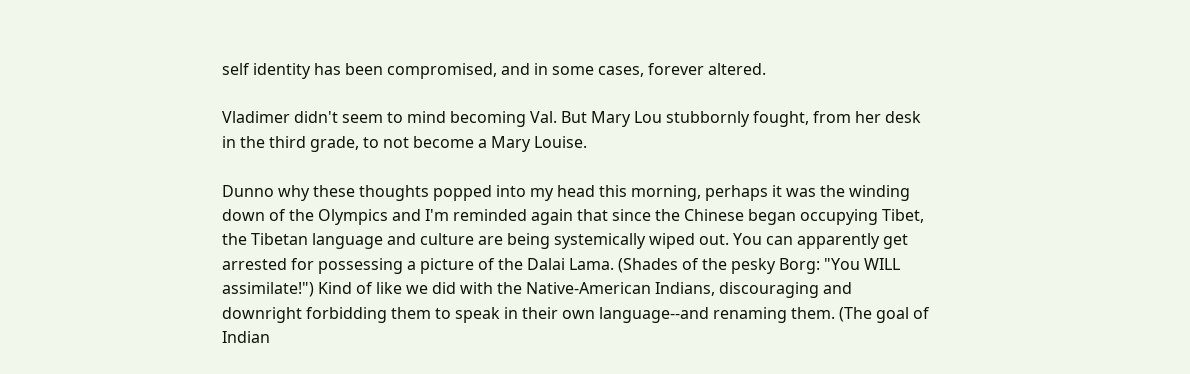self identity has been compromised, and in some cases, forever altered.

Vladimer didn't seem to mind becoming Val. But Mary Lou stubbornly fought, from her desk in the third grade, to not become a Mary Louise.

Dunno why these thoughts popped into my head this morning, perhaps it was the winding down of the Olympics and I'm reminded again that since the Chinese began occupying Tibet, the Tibetan language and culture are being systemically wiped out. You can apparently get arrested for possessing a picture of the Dalai Lama. (Shades of the pesky Borg: "You WILL assimilate!") Kind of like we did with the Native-American Indians, discouraging and downright forbidding them to speak in their own language--and renaming them. (The goal of Indian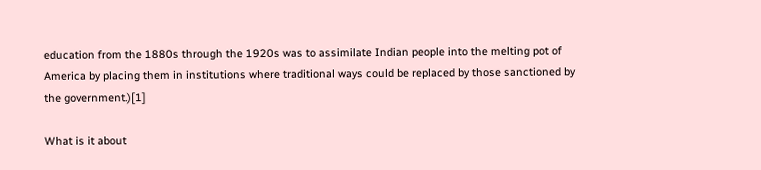education from the 1880s through the 1920s was to assimilate Indian people into the melting pot of America by placing them in institutions where traditional ways could be replaced by those sanctioned by the government.)[1]

What is it about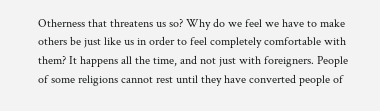Otherness that threatens us so? Why do we feel we have to make others be just like us in order to feel completely comfortable with them? It happens all the time, and not just with foreigners. People of some religions cannot rest until they have converted people of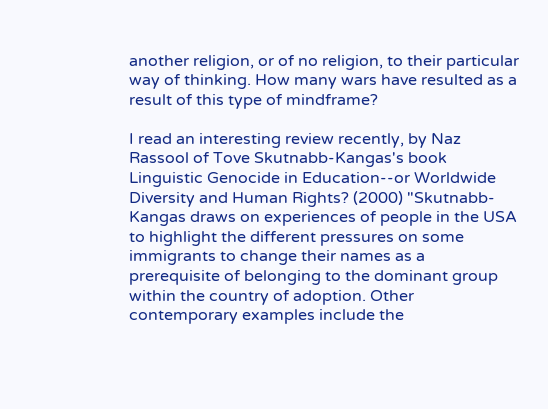another religion, or of no religion, to their particular way of thinking. How many wars have resulted as a result of this type of mindframe?

I read an interesting review recently, by Naz Rassool of Tove Skutnabb-Kangas's book Linguistic Genocide in Education--or Worldwide Diversity and Human Rights? (2000) "Skutnabb-Kangas draws on experiences of people in the USA to highlight the different pressures on some immigrants to change their names as a prerequisite of belonging to the dominant group within the country of adoption. Other contemporary examples include the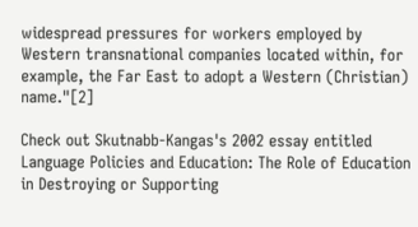widespread pressures for workers employed by Western transnational companies located within, for example, the Far East to adopt a Western (Christian) name."[2]

Check out Skutnabb-Kangas's 2002 essay entitled Language Policies and Education: The Role of Education in Destroying or Supporting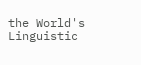the World's Linguistic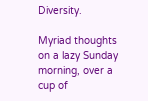Diversity.

Myriad thoughts on a lazy Sunday morning, over a cup of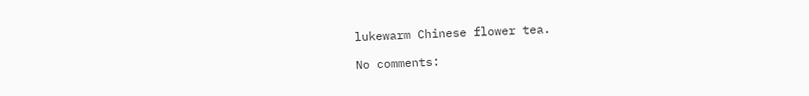lukewarm Chinese flower tea.

No comments: